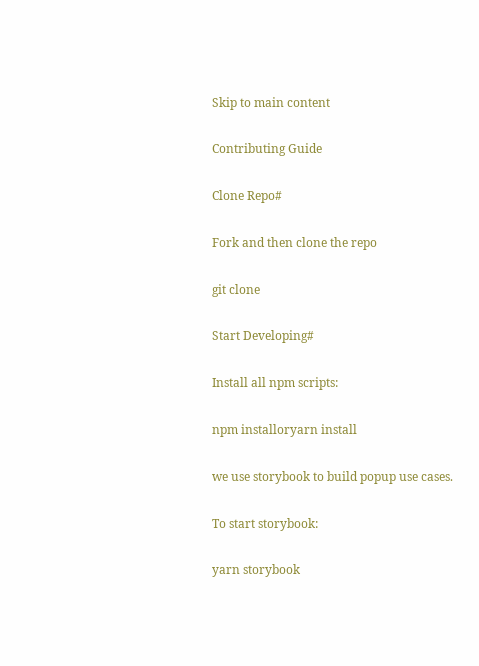Skip to main content

Contributing Guide

Clone Repo#

Fork and then clone the repo

git clone

Start Developing#

Install all npm scripts:

npm installoryarn install

we use storybook to build popup use cases.

To start storybook:

yarn storybook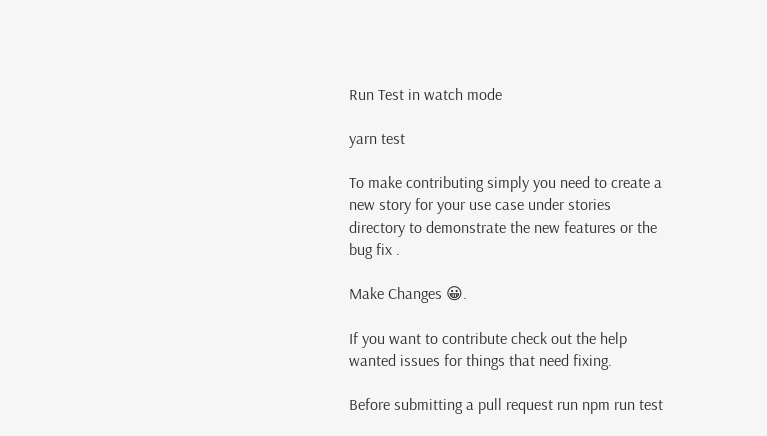Run Test in watch mode

yarn test

To make contributing simply you need to create a new story for your use case under stories directory to demonstrate the new features or the bug fix .

Make Changes 😀.

If you want to contribute check out the help wanted issues for things that need fixing.

Before submitting a pull request run npm run test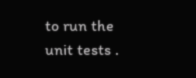to run the unit tests .